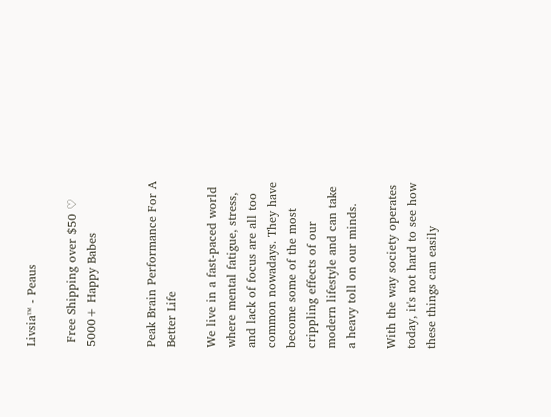Livsia™ - Peaus

 Free Shipping over $50 ♡ 5000+ Happy Babes


Peak Brain Performance For A Better Life

We live in a fast-paced world where mental fatigue, stress, and lack of focus are all too common nowadays. They have become some of the most crippling effects of our modern lifestyle and can take a heavy toll on our minds.

With the way society operates today, it's not hard to see how these things can easily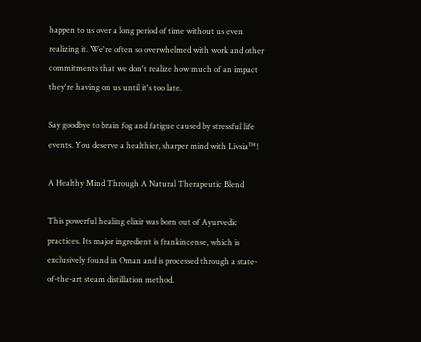happen to us over a long period of time without us even realizing it. We're often so overwhelmed with work and other commitments that we don't realize how much of an impact they're having on us until it's too late.

Say goodbye to brain fog and fatigue caused by stressful life events. You deserve a healthier, sharper mind with Livsia™!

A Healthy Mind Through A Natural Therapeutic Blend

This powerful healing elixir was born out of Ayurvedic practices. Its major ingredient is frankincense, which is exclusively found in Oman and is processed through a state-of-the-art steam distillation method.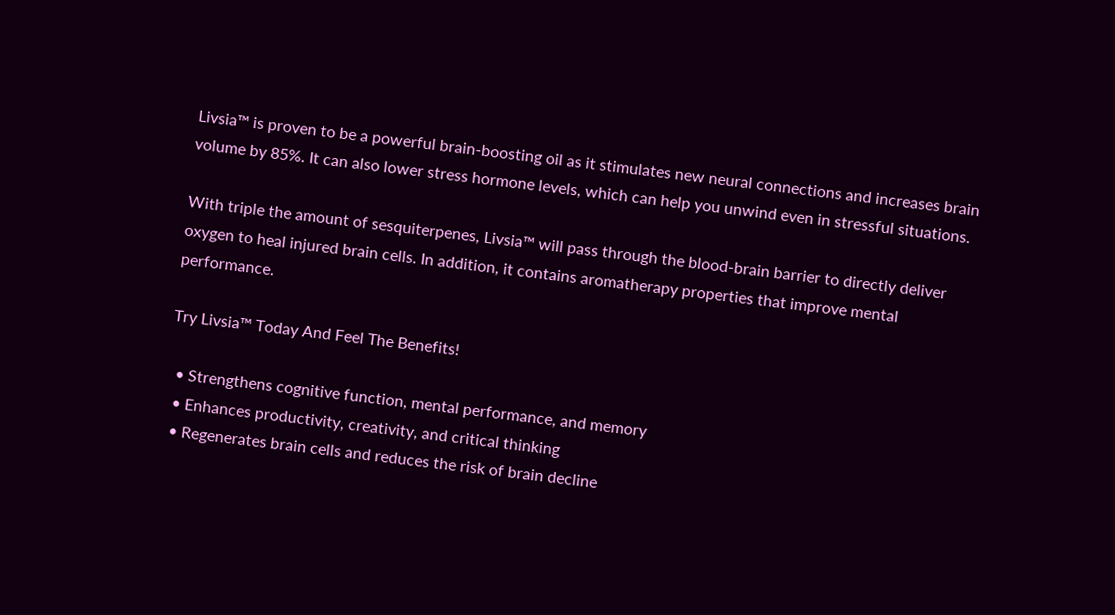Livsia™ is proven to be a powerful brain-boosting oil as it stimulates new neural connections and increases brain volume by 85%. It can also lower stress hormone levels, which can help you unwind even in stressful situations.

With triple the amount of sesquiterpenes, Livsia™ will pass through the blood-brain barrier to directly deliver oxygen to heal injured brain cells. In addition, it contains aromatherapy properties that improve mental performance.

Try Livsia™ Today And Feel The Benefits!

  • Strengthens cognitive function, mental performance, and memory
  • Enhances productivity, creativity, and critical thinking
  • Regenerates brain cells and reduces the risk of brain decline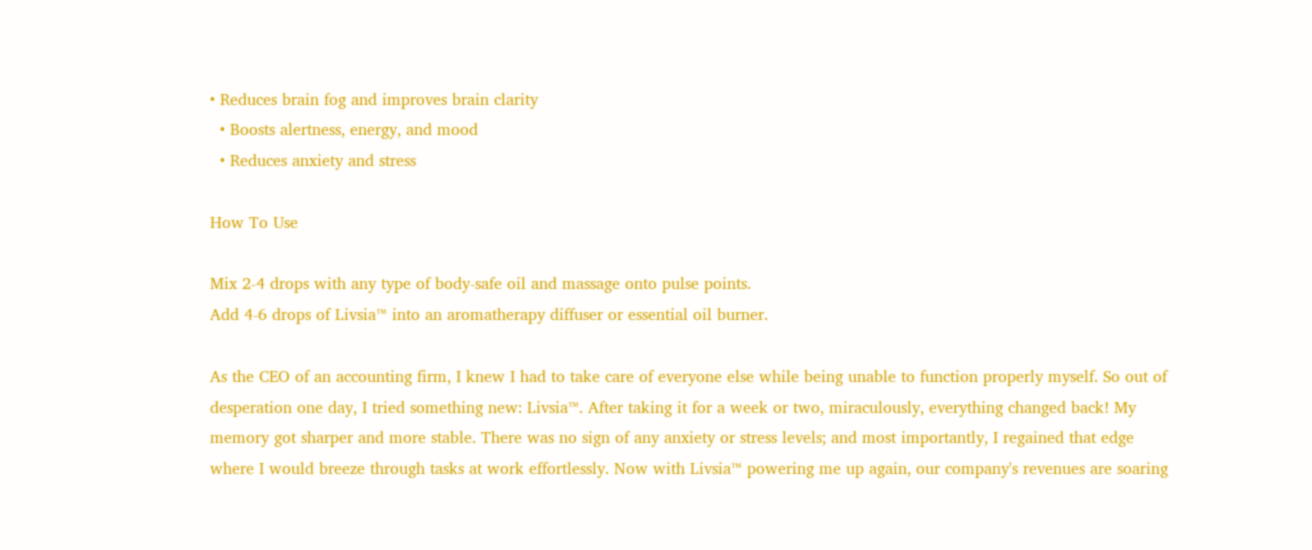• Reduces brain fog and improves brain clarity
  • Boosts alertness, energy, and mood
  • Reduces anxiety and stress

How To Use

Mix 2-4 drops with any type of body-safe oil and massage onto pulse points.
Add 4-6 drops of Livsia™ into an aromatherapy diffuser or essential oil burner.

As the CEO of an accounting firm, I knew I had to take care of everyone else while being unable to function properly myself. So out of desperation one day, I tried something new: Livsia™. After taking it for a week or two, miraculously, everything changed back! My memory got sharper and more stable. There was no sign of any anxiety or stress levels; and most importantly, I regained that edge where I would breeze through tasks at work effortlessly. Now with Livsia™ powering me up again, our company's revenues are soaring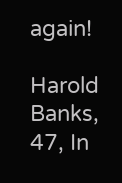again!

Harold Banks, 47, In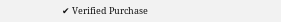✔ Verified Purchase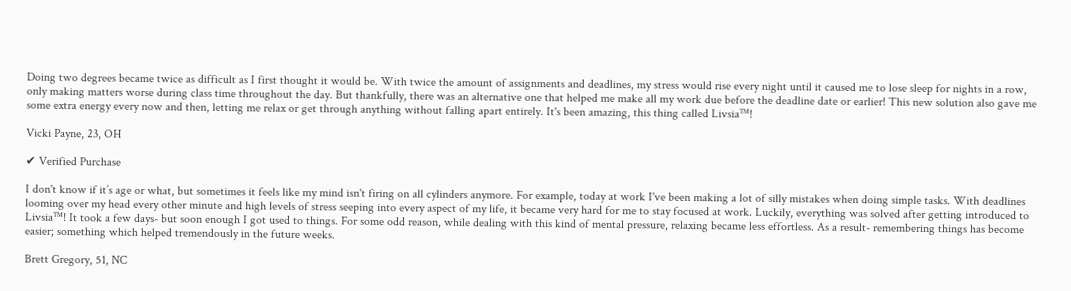Doing two degrees became twice as difficult as I first thought it would be. With twice the amount of assignments and deadlines, my stress would rise every night until it caused me to lose sleep for nights in a row, only making matters worse during class time throughout the day. But thankfully, there was an alternative one that helped me make all my work due before the deadline date or earlier! This new solution also gave me some extra energy every now and then, letting me relax or get through anything without falling apart entirely. It's been amazing, this thing called Livsia™!

Vicki Payne, 23, OH

✔ Verified Purchase

I don't know if it’s age or what, but sometimes it feels like my mind isn't firing on all cylinders anymore. For example, today at work I've been making a lot of silly mistakes when doing simple tasks. With deadlines looming over my head every other minute and high levels of stress seeping into every aspect of my life, it became very hard for me to stay focused at work. Luckily, everything was solved after getting introduced to Livsia™! It took a few days- but soon enough I got used to things. For some odd reason, while dealing with this kind of mental pressure, relaxing became less effortless. As a result- remembering things has become easier; something which helped tremendously in the future weeks.

Brett Gregory, 51, NC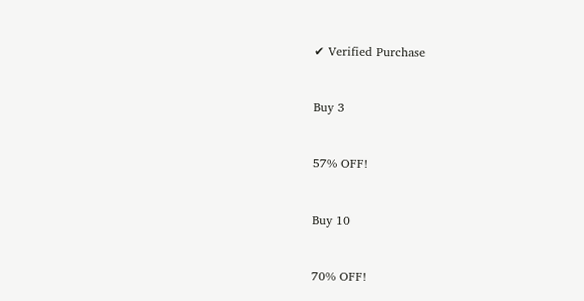✔ Verified Purchase


Buy 3


57% OFF!


Buy 10


70% OFF!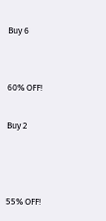Buy 6


60% OFF!

Buy 2



55% OFF!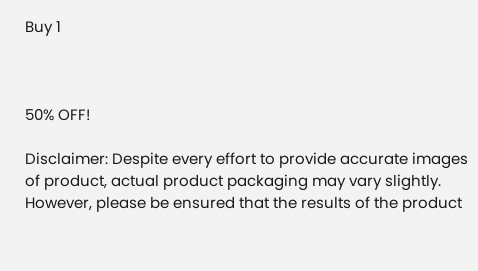Buy 1



50% OFF!

Disclaimer: Despite every effort to provide accurate images of product, actual product packaging may vary slightly. However, please be ensured that the results of the product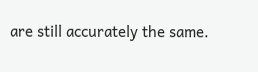are still accurately the same.